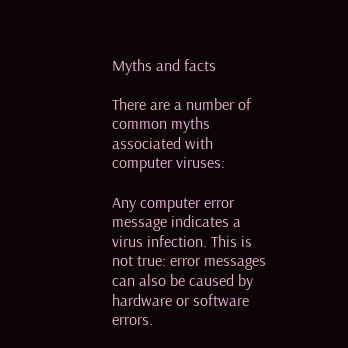Myths and facts

There are a number of common myths associated with computer viruses:

Any computer error message indicates a virus infection. This is not true: error messages can also be caused by hardware or software errors.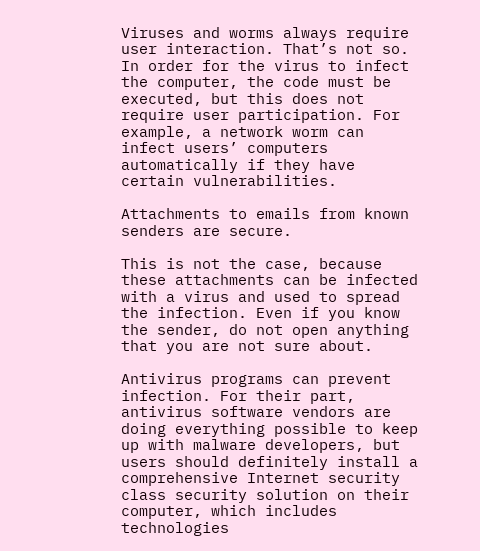Viruses and worms always require user interaction. That’s not so. In order for the virus to infect the computer, the code must be executed, but this does not require user participation. For example, a network worm can infect users’ computers automatically if they have certain vulnerabilities.

Attachments to emails from known senders are secure.

This is not the case, because these attachments can be infected with a virus and used to spread the infection. Even if you know the sender, do not open anything that you are not sure about.

Antivirus programs can prevent infection. For their part, antivirus software vendors are doing everything possible to keep up with malware developers, but users should definitely install a comprehensive Internet security class security solution on their computer, which includes technologies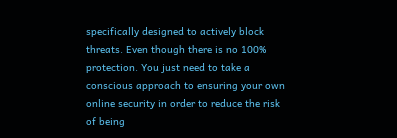specifically designed to actively block threats. Even though there is no 100% protection. You just need to take a conscious approach to ensuring your own online security in order to reduce the risk of being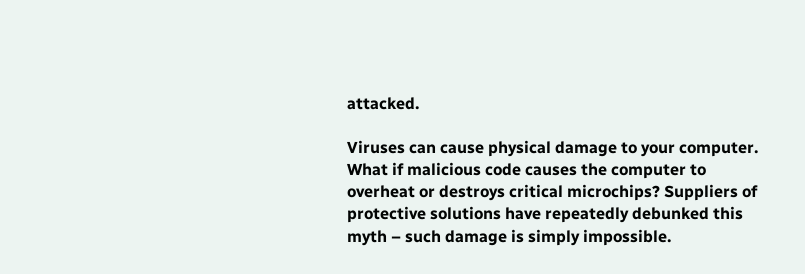attacked.

Viruses can cause physical damage to your computer. What if malicious code causes the computer to overheat or destroys critical microchips? Suppliers of protective solutions have repeatedly debunked this myth – such damage is simply impossible.